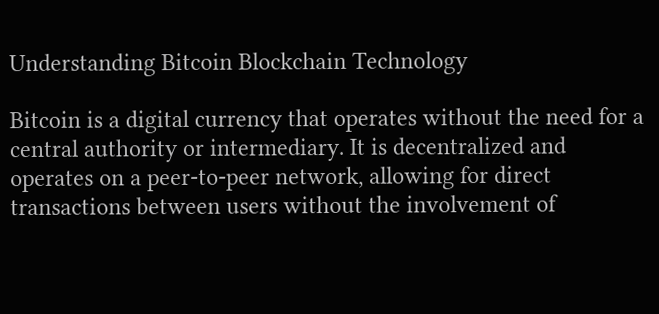Understanding Bitcoin Blockchain Technology

Bitcoin is a digital currency that operates without the need for a central authority or intermediary. It is decentralized and operates on a peer-to-peer network, allowing for direct transactions between users without the involvement of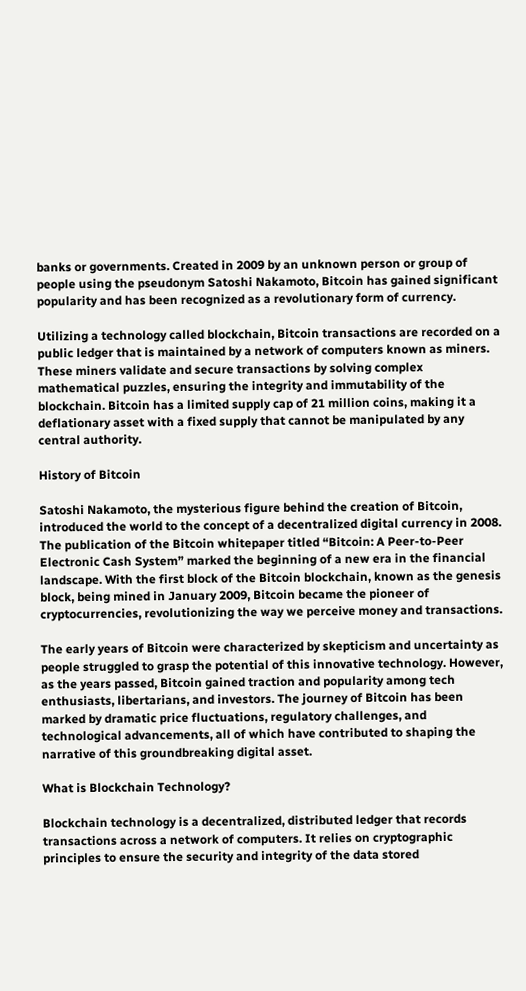banks or governments. Created in 2009 by an unknown person or group of people using the pseudonym Satoshi Nakamoto, Bitcoin has gained significant popularity and has been recognized as a revolutionary form of currency.

Utilizing a technology called blockchain, Bitcoin transactions are recorded on a public ledger that is maintained by a network of computers known as miners. These miners validate and secure transactions by solving complex mathematical puzzles, ensuring the integrity and immutability of the blockchain. Bitcoin has a limited supply cap of 21 million coins, making it a deflationary asset with a fixed supply that cannot be manipulated by any central authority.

History of Bitcoin

Satoshi Nakamoto, the mysterious figure behind the creation of Bitcoin, introduced the world to the concept of a decentralized digital currency in 2008. The publication of the Bitcoin whitepaper titled “Bitcoin: A Peer-to-Peer Electronic Cash System” marked the beginning of a new era in the financial landscape. With the first block of the Bitcoin blockchain, known as the genesis block, being mined in January 2009, Bitcoin became the pioneer of cryptocurrencies, revolutionizing the way we perceive money and transactions.

The early years of Bitcoin were characterized by skepticism and uncertainty as people struggled to grasp the potential of this innovative technology. However, as the years passed, Bitcoin gained traction and popularity among tech enthusiasts, libertarians, and investors. The journey of Bitcoin has been marked by dramatic price fluctuations, regulatory challenges, and technological advancements, all of which have contributed to shaping the narrative of this groundbreaking digital asset.

What is Blockchain Technology?

Blockchain technology is a decentralized, distributed ledger that records transactions across a network of computers. It relies on cryptographic principles to ensure the security and integrity of the data stored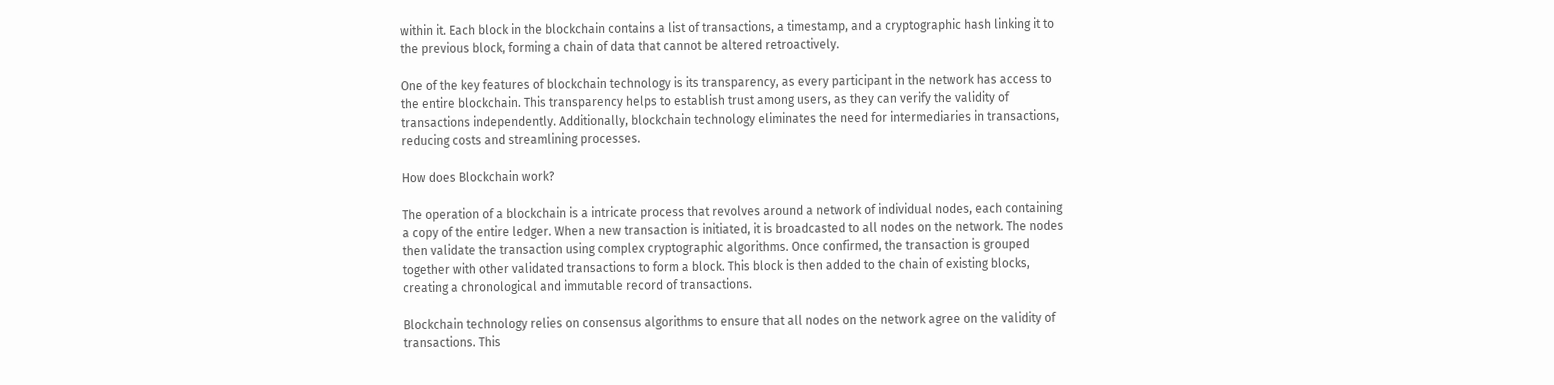within it. Each block in the blockchain contains a list of transactions, a timestamp, and a cryptographic hash linking it to the previous block, forming a chain of data that cannot be altered retroactively.

One of the key features of blockchain technology is its transparency, as every participant in the network has access to the entire blockchain. This transparency helps to establish trust among users, as they can verify the validity of transactions independently. Additionally, blockchain technology eliminates the need for intermediaries in transactions, reducing costs and streamlining processes.

How does Blockchain work?

The operation of a blockchain is a intricate process that revolves around a network of individual nodes, each containing a copy of the entire ledger. When a new transaction is initiated, it is broadcasted to all nodes on the network. The nodes then validate the transaction using complex cryptographic algorithms. Once confirmed, the transaction is grouped together with other validated transactions to form a block. This block is then added to the chain of existing blocks, creating a chronological and immutable record of transactions.

Blockchain technology relies on consensus algorithms to ensure that all nodes on the network agree on the validity of transactions. This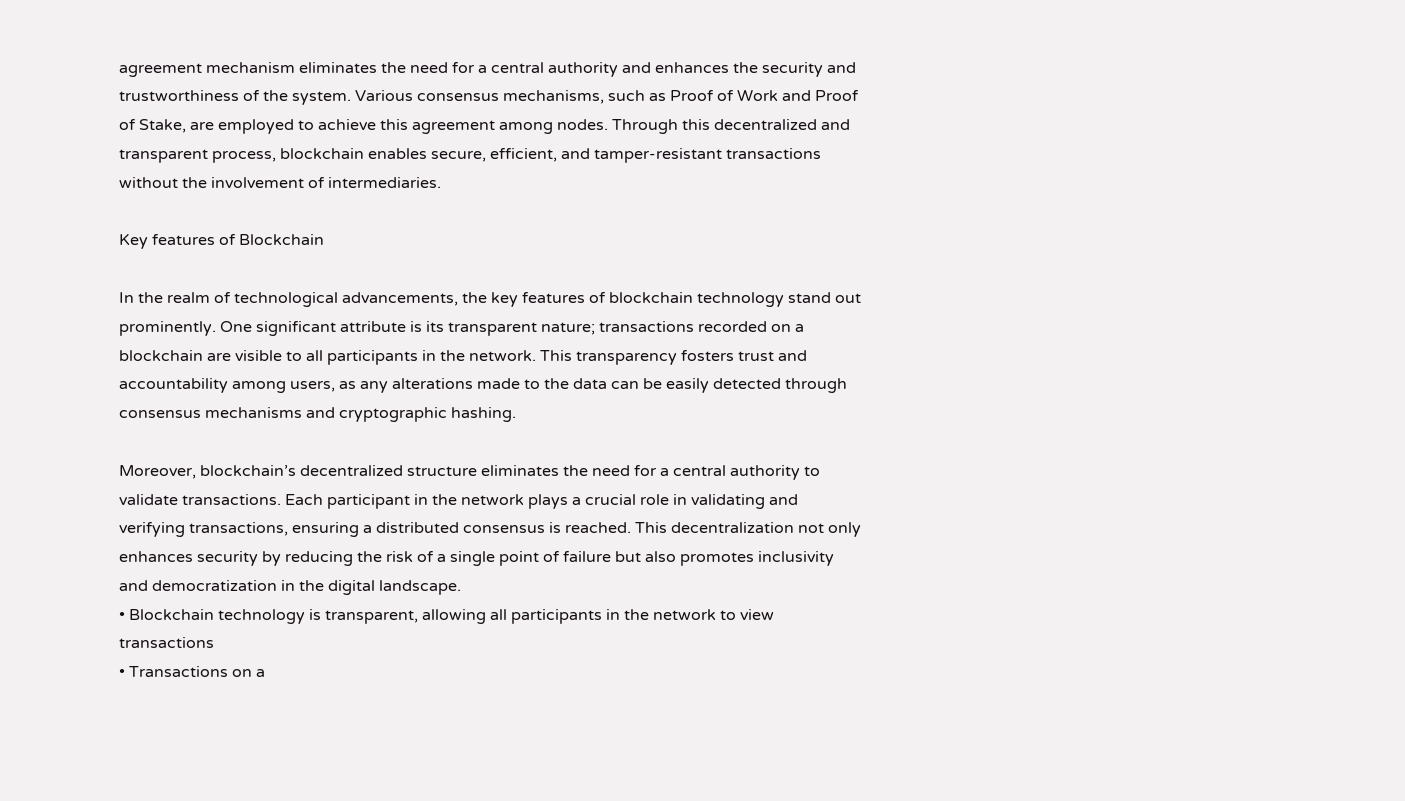agreement mechanism eliminates the need for a central authority and enhances the security and trustworthiness of the system. Various consensus mechanisms, such as Proof of Work and Proof of Stake, are employed to achieve this agreement among nodes. Through this decentralized and transparent process, blockchain enables secure, efficient, and tamper-resistant transactions without the involvement of intermediaries.

Key features of Blockchain

In the realm of technological advancements, the key features of blockchain technology stand out prominently. One significant attribute is its transparent nature; transactions recorded on a blockchain are visible to all participants in the network. This transparency fosters trust and accountability among users, as any alterations made to the data can be easily detected through consensus mechanisms and cryptographic hashing.

Moreover, blockchain’s decentralized structure eliminates the need for a central authority to validate transactions. Each participant in the network plays a crucial role in validating and verifying transactions, ensuring a distributed consensus is reached. This decentralization not only enhances security by reducing the risk of a single point of failure but also promotes inclusivity and democratization in the digital landscape.
• Blockchain technology is transparent, allowing all participants in the network to view transactions
• Transactions on a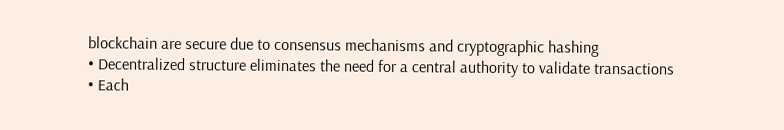blockchain are secure due to consensus mechanisms and cryptographic hashing
• Decentralized structure eliminates the need for a central authority to validate transactions
• Each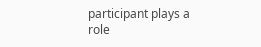participant plays a role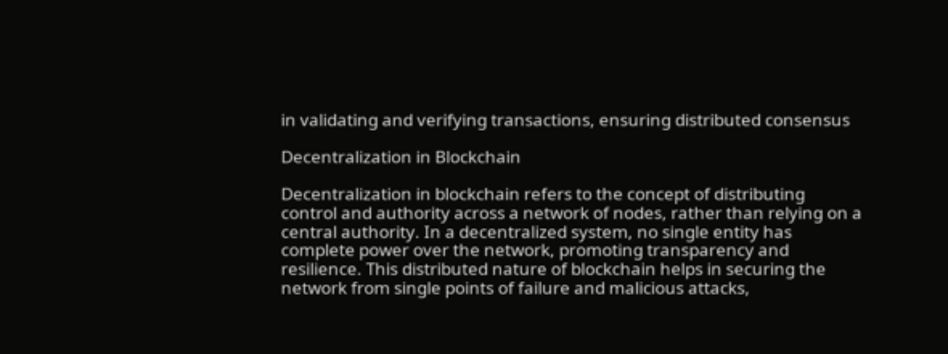in validating and verifying transactions, ensuring distributed consensus

Decentralization in Blockchain

Decentralization in blockchain refers to the concept of distributing control and authority across a network of nodes, rather than relying on a central authority. In a decentralized system, no single entity has complete power over the network, promoting transparency and resilience. This distributed nature of blockchain helps in securing the network from single points of failure and malicious attacks,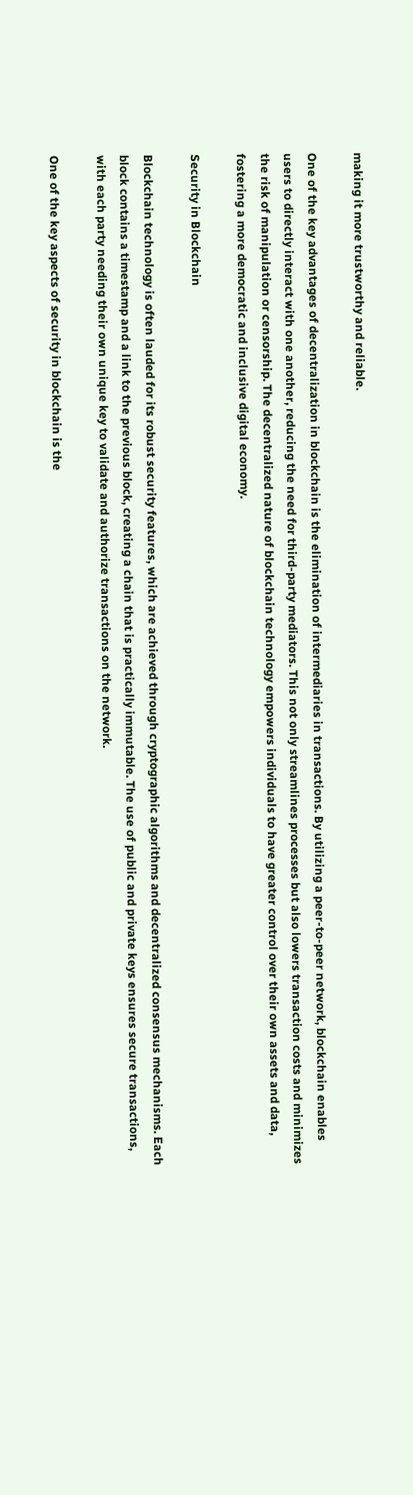making it more trustworthy and reliable.

One of the key advantages of decentralization in blockchain is the elimination of intermediaries in transactions. By utilizing a peer-to-peer network, blockchain enables users to directly interact with one another, reducing the need for third-party mediators. This not only streamlines processes but also lowers transaction costs and minimizes the risk of manipulation or censorship. The decentralized nature of blockchain technology empowers individuals to have greater control over their own assets and data, fostering a more democratic and inclusive digital economy.

Security in Blockchain

Blockchain technology is often lauded for its robust security features, which are achieved through cryptographic algorithms and decentralized consensus mechanisms. Each block contains a timestamp and a link to the previous block, creating a chain that is practically immutable. The use of public and private keys ensures secure transactions, with each party needing their own unique key to validate and authorize transactions on the network.

One of the key aspects of security in blockchain is the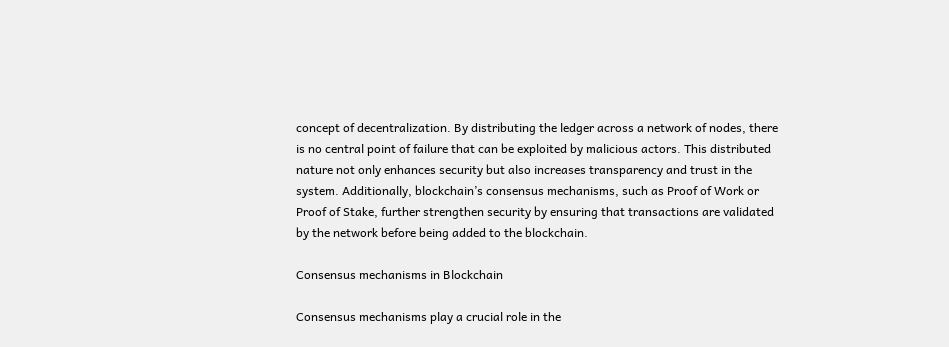concept of decentralization. By distributing the ledger across a network of nodes, there is no central point of failure that can be exploited by malicious actors. This distributed nature not only enhances security but also increases transparency and trust in the system. Additionally, blockchain’s consensus mechanisms, such as Proof of Work or Proof of Stake, further strengthen security by ensuring that transactions are validated by the network before being added to the blockchain.

Consensus mechanisms in Blockchain

Consensus mechanisms play a crucial role in the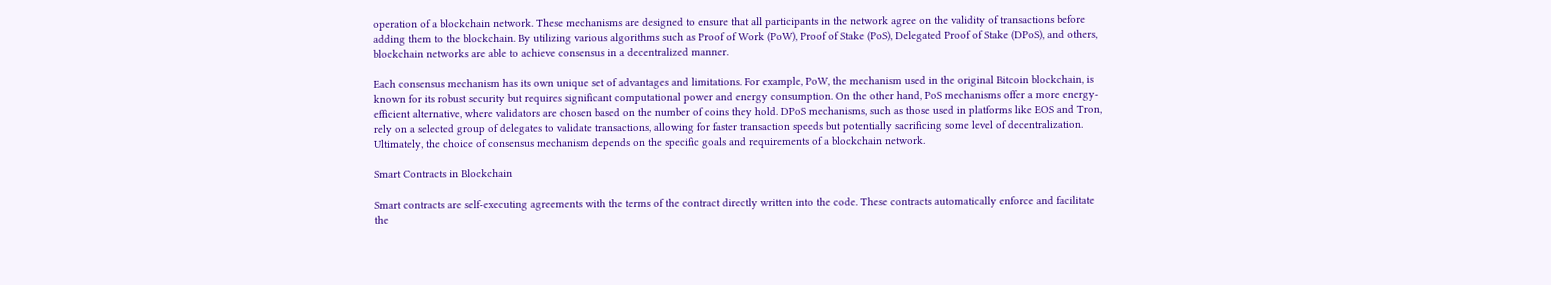operation of a blockchain network. These mechanisms are designed to ensure that all participants in the network agree on the validity of transactions before adding them to the blockchain. By utilizing various algorithms such as Proof of Work (PoW), Proof of Stake (PoS), Delegated Proof of Stake (DPoS), and others, blockchain networks are able to achieve consensus in a decentralized manner.

Each consensus mechanism has its own unique set of advantages and limitations. For example, PoW, the mechanism used in the original Bitcoin blockchain, is known for its robust security but requires significant computational power and energy consumption. On the other hand, PoS mechanisms offer a more energy-efficient alternative, where validators are chosen based on the number of coins they hold. DPoS mechanisms, such as those used in platforms like EOS and Tron, rely on a selected group of delegates to validate transactions, allowing for faster transaction speeds but potentially sacrificing some level of decentralization. Ultimately, the choice of consensus mechanism depends on the specific goals and requirements of a blockchain network.

Smart Contracts in Blockchain

Smart contracts are self-executing agreements with the terms of the contract directly written into the code. These contracts automatically enforce and facilitate the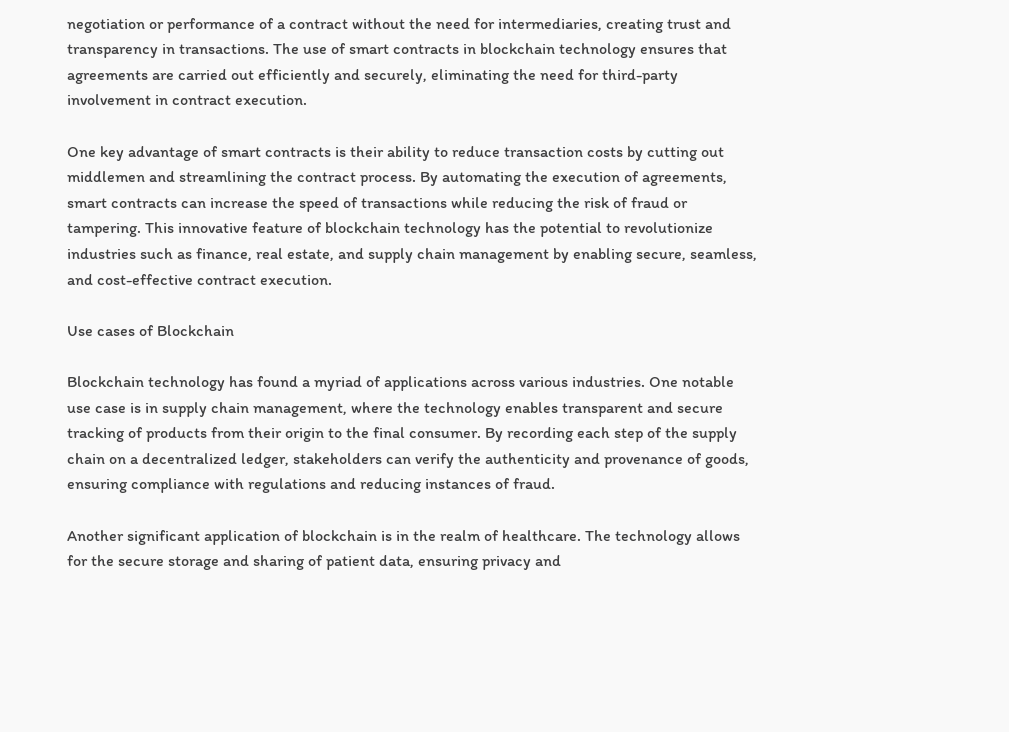negotiation or performance of a contract without the need for intermediaries, creating trust and transparency in transactions. The use of smart contracts in blockchain technology ensures that agreements are carried out efficiently and securely, eliminating the need for third-party involvement in contract execution.

One key advantage of smart contracts is their ability to reduce transaction costs by cutting out middlemen and streamlining the contract process. By automating the execution of agreements, smart contracts can increase the speed of transactions while reducing the risk of fraud or tampering. This innovative feature of blockchain technology has the potential to revolutionize industries such as finance, real estate, and supply chain management by enabling secure, seamless, and cost-effective contract execution.

Use cases of Blockchain

Blockchain technology has found a myriad of applications across various industries. One notable use case is in supply chain management, where the technology enables transparent and secure tracking of products from their origin to the final consumer. By recording each step of the supply chain on a decentralized ledger, stakeholders can verify the authenticity and provenance of goods, ensuring compliance with regulations and reducing instances of fraud.

Another significant application of blockchain is in the realm of healthcare. The technology allows for the secure storage and sharing of patient data, ensuring privacy and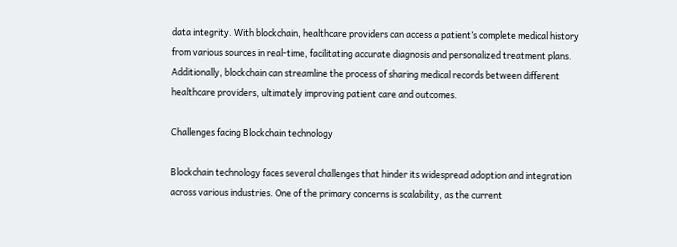data integrity. With blockchain, healthcare providers can access a patient’s complete medical history from various sources in real-time, facilitating accurate diagnosis and personalized treatment plans. Additionally, blockchain can streamline the process of sharing medical records between different healthcare providers, ultimately improving patient care and outcomes.

Challenges facing Blockchain technology

Blockchain technology faces several challenges that hinder its widespread adoption and integration across various industries. One of the primary concerns is scalability, as the current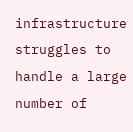infrastructure struggles to handle a large number of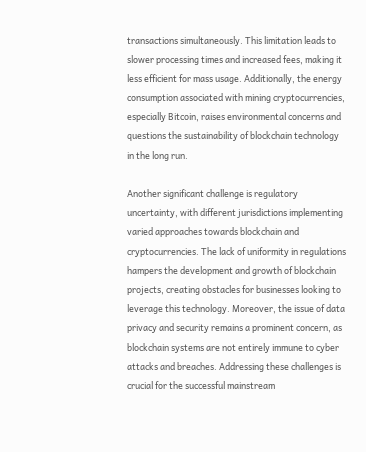transactions simultaneously. This limitation leads to slower processing times and increased fees, making it less efficient for mass usage. Additionally, the energy consumption associated with mining cryptocurrencies, especially Bitcoin, raises environmental concerns and questions the sustainability of blockchain technology in the long run.

Another significant challenge is regulatory uncertainty, with different jurisdictions implementing varied approaches towards blockchain and cryptocurrencies. The lack of uniformity in regulations hampers the development and growth of blockchain projects, creating obstacles for businesses looking to leverage this technology. Moreover, the issue of data privacy and security remains a prominent concern, as blockchain systems are not entirely immune to cyber attacks and breaches. Addressing these challenges is crucial for the successful mainstream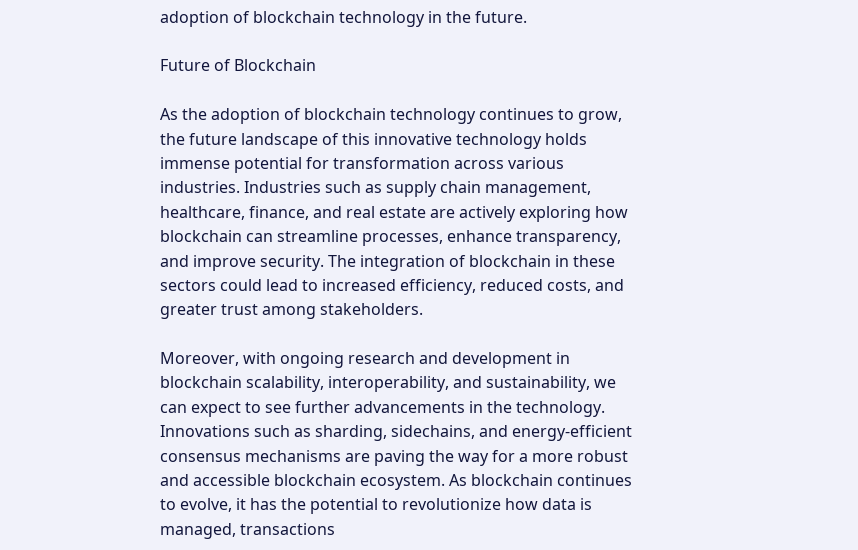adoption of blockchain technology in the future.

Future of Blockchain

As the adoption of blockchain technology continues to grow, the future landscape of this innovative technology holds immense potential for transformation across various industries. Industries such as supply chain management, healthcare, finance, and real estate are actively exploring how blockchain can streamline processes, enhance transparency, and improve security. The integration of blockchain in these sectors could lead to increased efficiency, reduced costs, and greater trust among stakeholders.

Moreover, with ongoing research and development in blockchain scalability, interoperability, and sustainability, we can expect to see further advancements in the technology. Innovations such as sharding, sidechains, and energy-efficient consensus mechanisms are paving the way for a more robust and accessible blockchain ecosystem. As blockchain continues to evolve, it has the potential to revolutionize how data is managed, transactions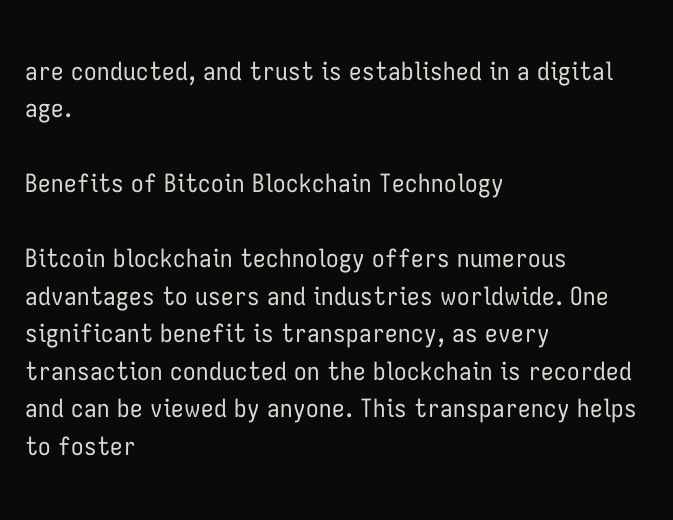are conducted, and trust is established in a digital age.

Benefits of Bitcoin Blockchain Technology

Bitcoin blockchain technology offers numerous advantages to users and industries worldwide. One significant benefit is transparency, as every transaction conducted on the blockchain is recorded and can be viewed by anyone. This transparency helps to foster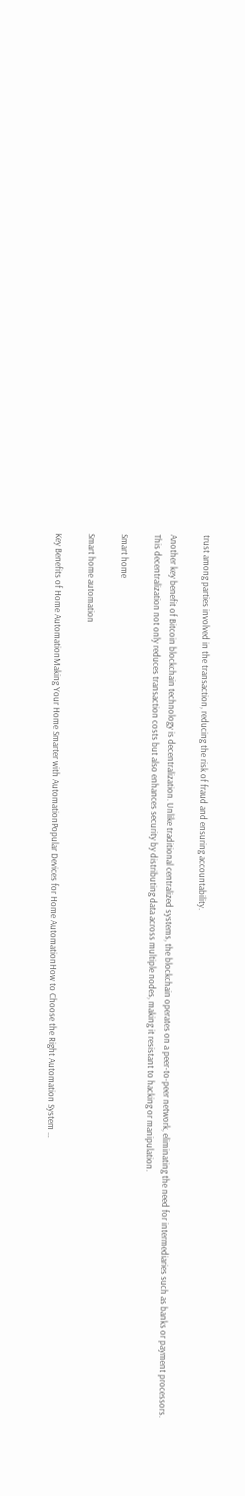trust among parties involved in the transaction, reducing the risk of fraud and ensuring accountability.

Another key benefit of Bitcoin blockchain technology is decentralization. Unlike traditional centralized systems, the blockchain operates on a peer-to-peer network, eliminating the need for intermediaries such as banks or payment processors. This decentralization not only reduces transaction costs but also enhances security by distributing data across multiple nodes, making it resistant to hacking or manipulation.

Smart home

Smart home automation

Key Benefits of Home AutomationMaking Your Home Smarter with AutomationPopular Devices for Home AutomationHow to Choose the Right Automation System …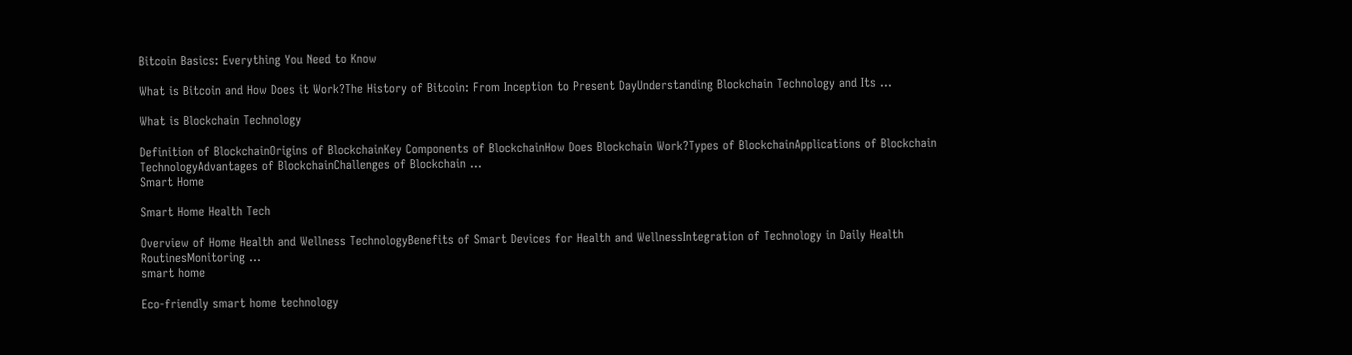Bitcoin Basics: Everything You Need to Know

What is Bitcoin and How Does it Work?The History of Bitcoin: From Inception to Present DayUnderstanding Blockchain Technology and Its …

What is Blockchain Technology

Definition of BlockchainOrigins of BlockchainKey Components of BlockchainHow Does Blockchain Work?Types of BlockchainApplications of Blockchain TechnologyAdvantages of BlockchainChallenges of Blockchain …
Smart Home

Smart Home Health Tech

Overview of Home Health and Wellness TechnologyBenefits of Smart Devices for Health and WellnessIntegration of Technology in Daily Health RoutinesMonitoring …
smart home

Eco-friendly smart home technology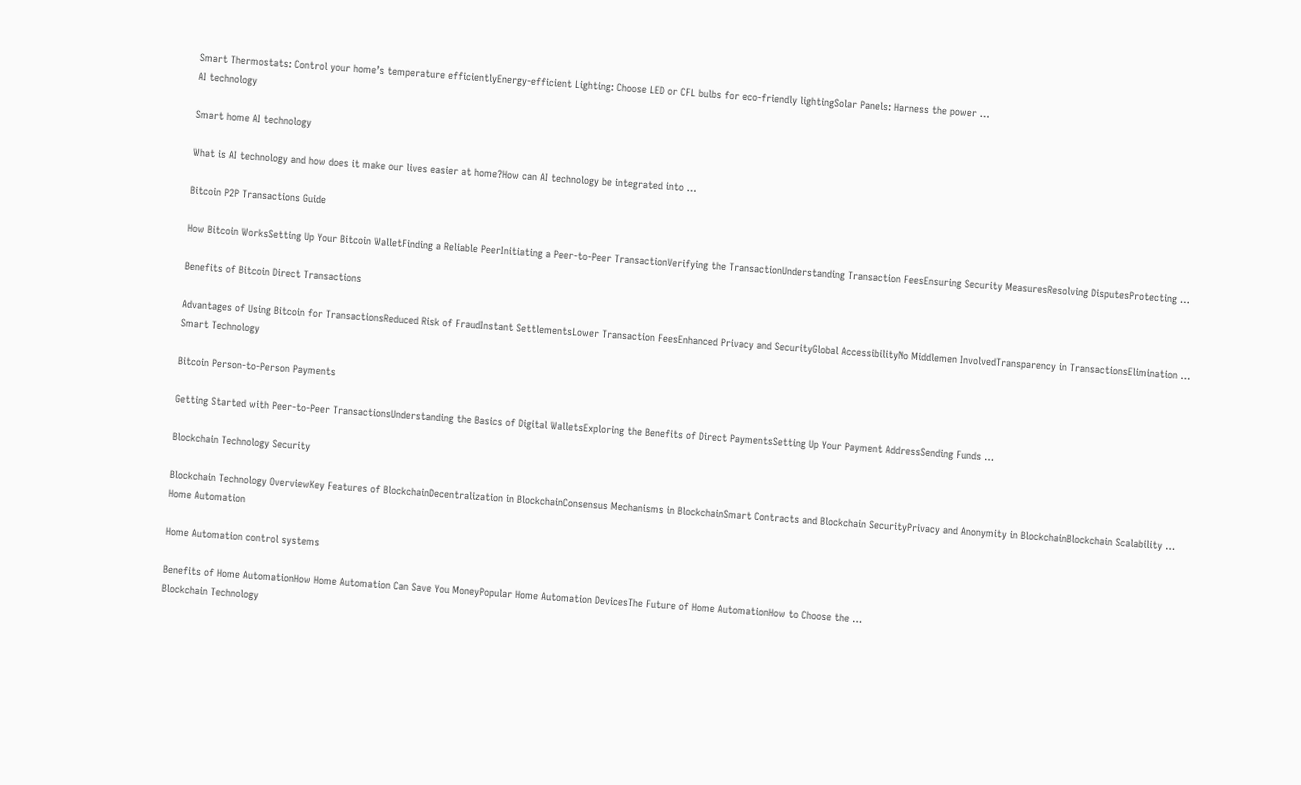Smart Thermostats: Control your home’s temperature efficientlyEnergy-efficient Lighting: Choose LED or CFL bulbs for eco-friendly lightingSolar Panels: Harness the power …
AI technology

Smart home AI technology

What is AI technology and how does it make our lives easier at home?How can AI technology be integrated into …

Bitcoin P2P Transactions Guide

How Bitcoin WorksSetting Up Your Bitcoin WalletFinding a Reliable PeerInitiating a Peer-to-Peer TransactionVerifying the TransactionUnderstanding Transaction FeesEnsuring Security MeasuresResolving DisputesProtecting …

Benefits of Bitcoin Direct Transactions

Advantages of Using Bitcoin for TransactionsReduced Risk of FraudInstant SettlementsLower Transaction FeesEnhanced Privacy and SecurityGlobal AccessibilityNo Middlemen InvolvedTransparency in TransactionsElimination …
Smart Technology

Bitcoin Person-to-Person Payments

Getting Started with Peer-to-Peer TransactionsUnderstanding the Basics of Digital WalletsExploring the Benefits of Direct PaymentsSetting Up Your Payment AddressSending Funds …

Blockchain Technology Security

Blockchain Technology OverviewKey Features of BlockchainDecentralization in BlockchainConsensus Mechanisms in BlockchainSmart Contracts and Blockchain SecurityPrivacy and Anonymity in BlockchainBlockchain Scalability …
Home Automation

Home Automation control systems

Benefits of Home AutomationHow Home Automation Can Save You MoneyPopular Home Automation DevicesThe Future of Home AutomationHow to Choose the …
Blockchain Technology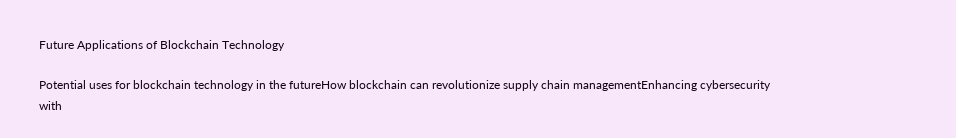Future Applications of Blockchain Technology

Potential uses for blockchain technology in the futureHow blockchain can revolutionize supply chain managementEnhancing cybersecurity with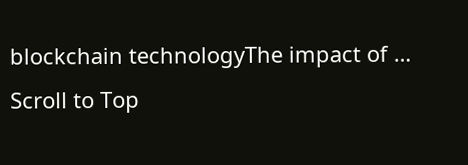blockchain technologyThe impact of …
Scroll to Top